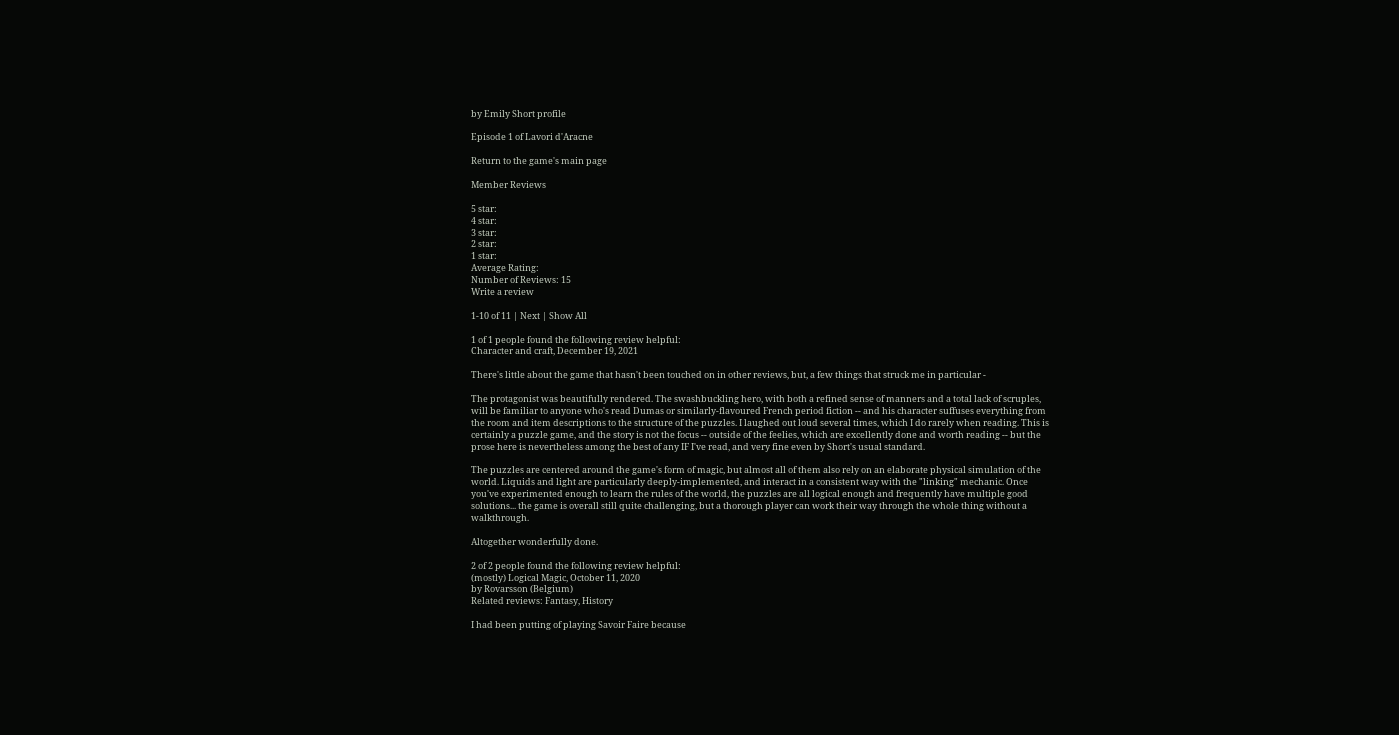by Emily Short profile

Episode 1 of Lavori d'Aracne

Return to the game's main page

Member Reviews

5 star:
4 star:
3 star:
2 star:
1 star:
Average Rating:
Number of Reviews: 15
Write a review

1-10 of 11 | Next | Show All

1 of 1 people found the following review helpful:
Character and craft, December 19, 2021

There's little about the game that hasn't been touched on in other reviews, but, a few things that struck me in particular -

The protagonist was beautifully rendered. The swashbuckling hero, with both a refined sense of manners and a total lack of scruples, will be familiar to anyone who's read Dumas or similarly-flavoured French period fiction -- and his character suffuses everything from the room and item descriptions to the structure of the puzzles. I laughed out loud several times, which I do rarely when reading. This is certainly a puzzle game, and the story is not the focus -- outside of the feelies, which are excellently done and worth reading -- but the prose here is nevertheless among the best of any IF I've read, and very fine even by Short's usual standard.

The puzzles are centered around the game's form of magic, but almost all of them also rely on an elaborate physical simulation of the world. Liquids and light are particularly deeply-implemented, and interact in a consistent way with the "linking" mechanic. Once you've experimented enough to learn the rules of the world, the puzzles are all logical enough and frequently have multiple good solutions... the game is overall still quite challenging, but a thorough player can work their way through the whole thing without a walkthrough.

Altogether wonderfully done.

2 of 2 people found the following review helpful:
(mostly) Logical Magic, October 11, 2020
by Rovarsson (Belgium)
Related reviews: Fantasy, History

I had been putting of playing Savoir Faire because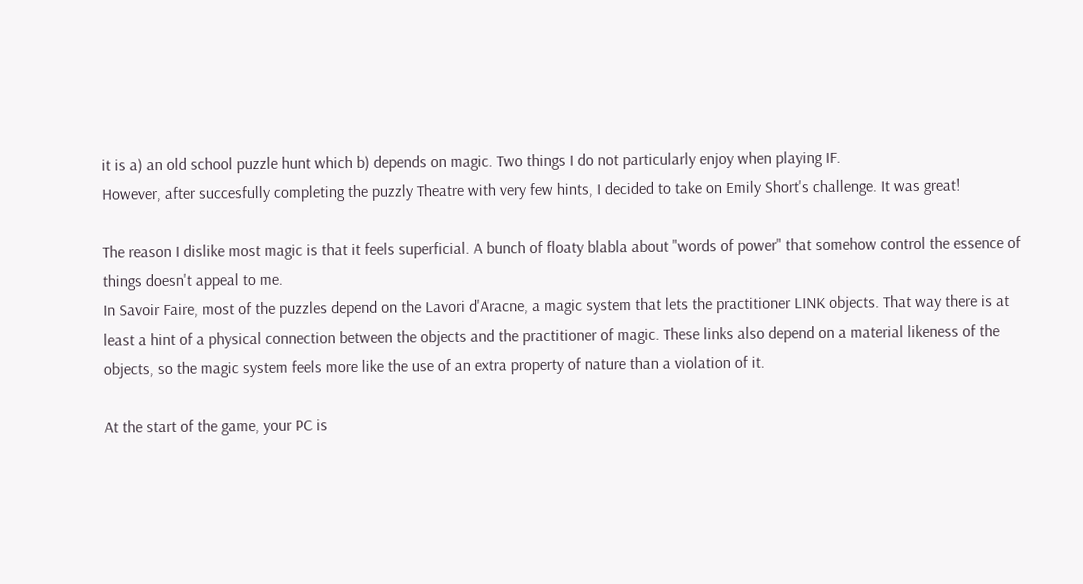it is a) an old school puzzle hunt which b) depends on magic. Two things I do not particularly enjoy when playing IF.
However, after succesfully completing the puzzly Theatre with very few hints, I decided to take on Emily Short's challenge. It was great!

The reason I dislike most magic is that it feels superficial. A bunch of floaty blabla about "words of power" that somehow control the essence of things doesn't appeal to me.
In Savoir Faire, most of the puzzles depend on the Lavori d'Aracne, a magic system that lets the practitioner LINK objects. That way there is at least a hint of a physical connection between the objects and the practitioner of magic. These links also depend on a material likeness of the objects, so the magic system feels more like the use of an extra property of nature than a violation of it.

At the start of the game, your PC is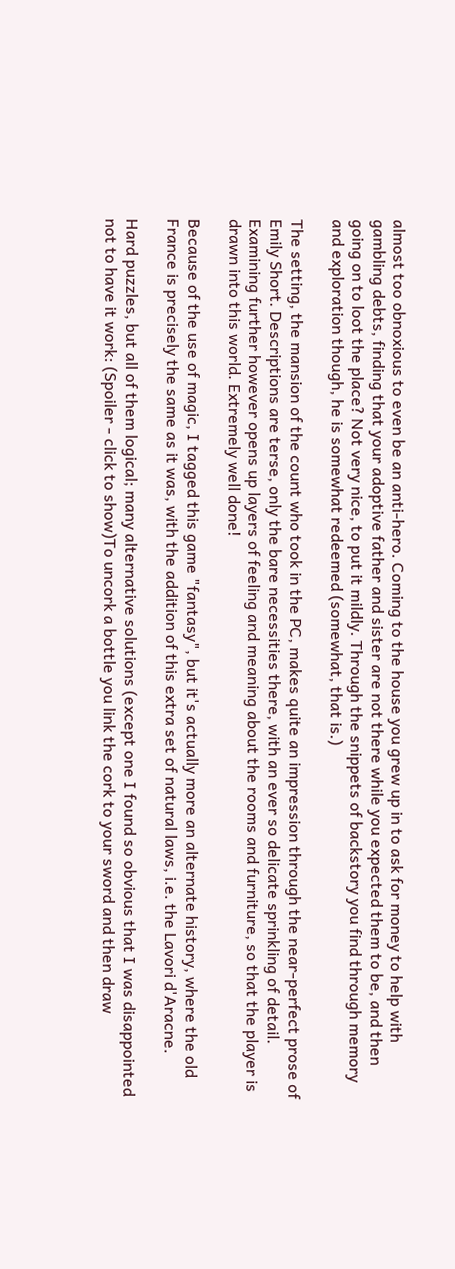almost too obnoxious to even be an anti-hero. Coming to the house you grew up in to ask for money to help with gambling debts, finding that your adoptive father and sister are not there while you expected them to be, and then going on to loot the place? Not very nice, to put it mildly. Through the snippets of backstory you find through memory and exploration though, he is somewhat redeemed (somewhat, that is.)

The setting, the mansion of the count who took in the PC, makes quite an impression through the near-perfect prose of Emily Short. Descriptions are terse, only the bare necessities there, with an ever so delicate sprinkling of detail. Examining further however opens up layers of feeling and meaning about the rooms and furniture, so that the player is drawn into this world. Extremely well done!

Because of the use of magic, I tagged this game "fantasy", but it's actually more an alternate history, where the old France is precisely the same as it was, with the addition of this extra set of natural laws, i.e. the Lavori d'Aracne.

Hard puzzles, but all of them logical; many alternative solutions (except one I found so obvious that I was disappointed not to have it work: (Spoiler - click to show)To uncork a bottle you link the cork to your sword and then draw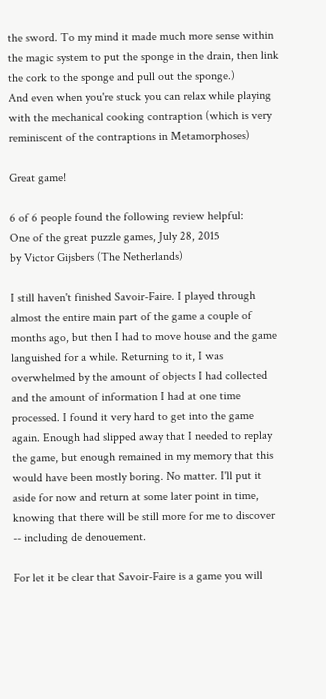the sword. To my mind it made much more sense within the magic system to put the sponge in the drain, then link the cork to the sponge and pull out the sponge.)
And even when you're stuck you can relax while playing with the mechanical cooking contraption (which is very reminiscent of the contraptions in Metamorphoses)

Great game!

6 of 6 people found the following review helpful:
One of the great puzzle games, July 28, 2015
by Victor Gijsbers (The Netherlands)

I still haven't finished Savoir-Faire. I played through almost the entire main part of the game a couple of months ago, but then I had to move house and the game languished for a while. Returning to it, I was overwhelmed by the amount of objects I had collected and the amount of information I had at one time processed. I found it very hard to get into the game again. Enough had slipped away that I needed to replay the game, but enough remained in my memory that this would have been mostly boring. No matter. I'll put it aside for now and return at some later point in time, knowing that there will be still more for me to discover -- including de denouement.

For let it be clear that Savoir-Faire is a game you will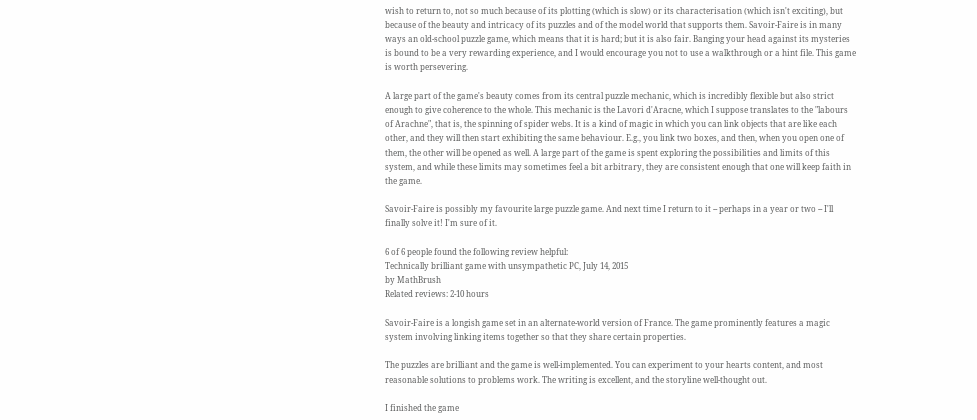wish to return to, not so much because of its plotting (which is slow) or its characterisation (which isn't exciting), but because of the beauty and intricacy of its puzzles and of the model world that supports them. Savoir-Faire is in many ways an old-school puzzle game, which means that it is hard; but it is also fair. Banging your head against its mysteries is bound to be a very rewarding experience, and I would encourage you not to use a walkthrough or a hint file. This game is worth persevering.

A large part of the game's beauty comes from its central puzzle mechanic, which is incredibly flexible but also strict enough to give coherence to the whole. This mechanic is the Lavori d'Aracne, which I suppose translates to the "labours of Arachne", that is, the spinning of spider webs. It is a kind of magic in which you can link objects that are like each other, and they will then start exhibiting the same behaviour. E.g., you link two boxes, and then, when you open one of them, the other will be opened as well. A large part of the game is spent exploring the possibilities and limits of this system, and while these limits may sometimes feel a bit arbitrary, they are consistent enough that one will keep faith in the game.

Savoir-Faire is possibly my favourite large puzzle game. And next time I return to it -- perhaps in a year or two -- I'll finally solve it! I'm sure of it.

6 of 6 people found the following review helpful:
Technically brilliant game with unsympathetic PC, July 14, 2015
by MathBrush
Related reviews: 2-10 hours

Savoir-Faire is a longish game set in an alternate-world version of France. The game prominently features a magic system involving linking items together so that they share certain properties.

The puzzles are brilliant and the game is well-implemented. You can experiment to your hearts content, and most reasonable solutions to problems work. The writing is excellent, and the storyline well-thought out.

I finished the game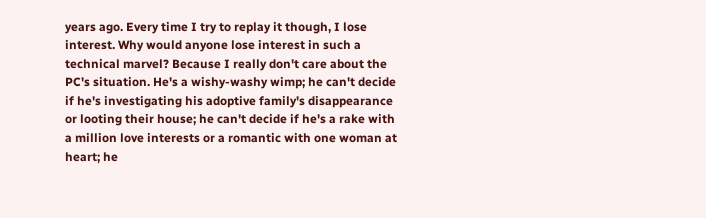years ago. Every time I try to replay it though, I lose interest. Why would anyone lose interest in such a technical marvel? Because I really don't care about the PC's situation. He's a wishy-washy wimp; he can't decide if he's investigating his adoptive family's disappearance or looting their house; he can't decide if he's a rake with a million love interests or a romantic with one woman at heart; he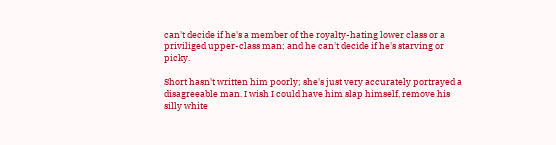can't decide if he's a member of the royalty-hating lower class or a priviliged upper-class man; and he can't decide if he's starving or picky.

Short hasn't written him poorly; she's just very accurately portrayed a disagreeable man. I wish I could have him slap himself, remove his silly white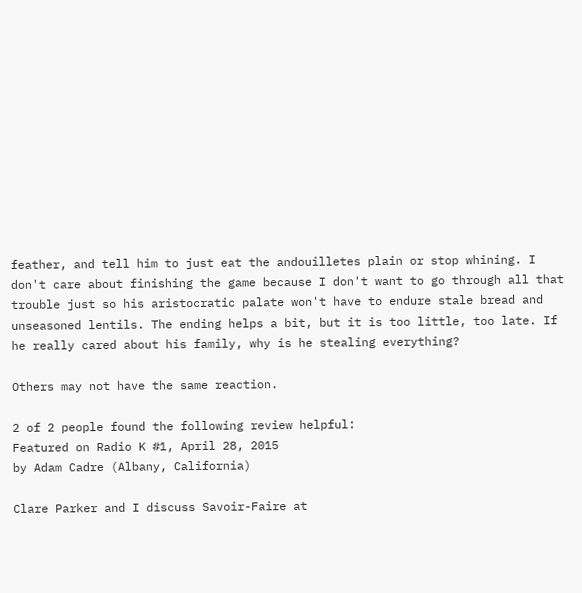feather, and tell him to just eat the andouilletes plain or stop whining. I don't care about finishing the game because I don't want to go through all that trouble just so his aristocratic palate won't have to endure stale bread and unseasoned lentils. The ending helps a bit, but it is too little, too late. If he really cared about his family, why is he stealing everything?

Others may not have the same reaction.

2 of 2 people found the following review helpful:
Featured on Radio K #1, April 28, 2015
by Adam Cadre (Albany, California)

Clare Parker and I discuss Savoir-Faire at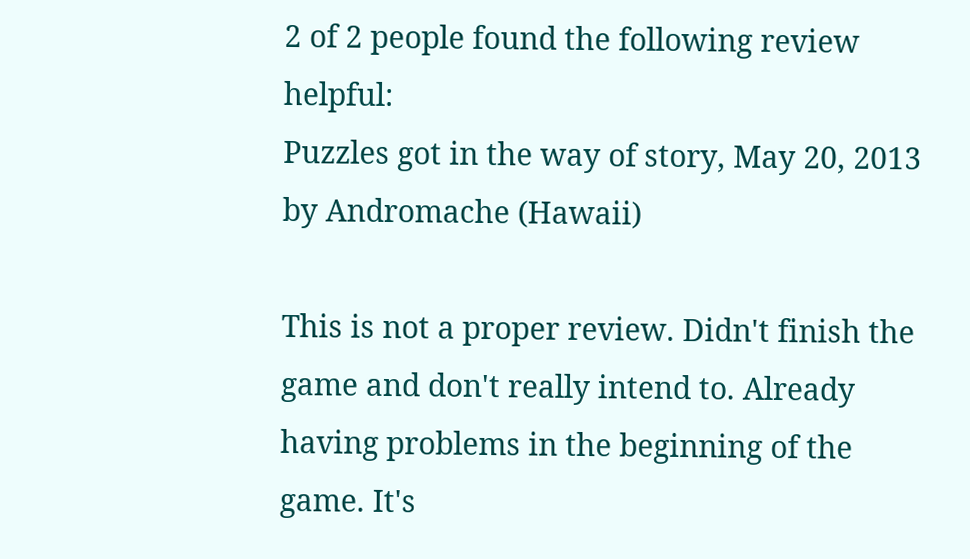2 of 2 people found the following review helpful:
Puzzles got in the way of story, May 20, 2013
by Andromache (Hawaii)

This is not a proper review. Didn't finish the game and don't really intend to. Already having problems in the beginning of the game. It's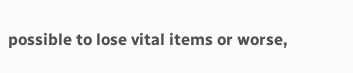possible to lose vital items or worse,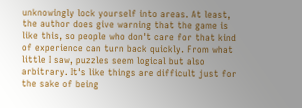unknowingly lock yourself into areas. At least, the author does give warning that the game is like this, so people who don't care for that kind of experience can turn back quickly. From what little I saw, puzzles seem logical but also arbitrary. It's like things are difficult just for the sake of being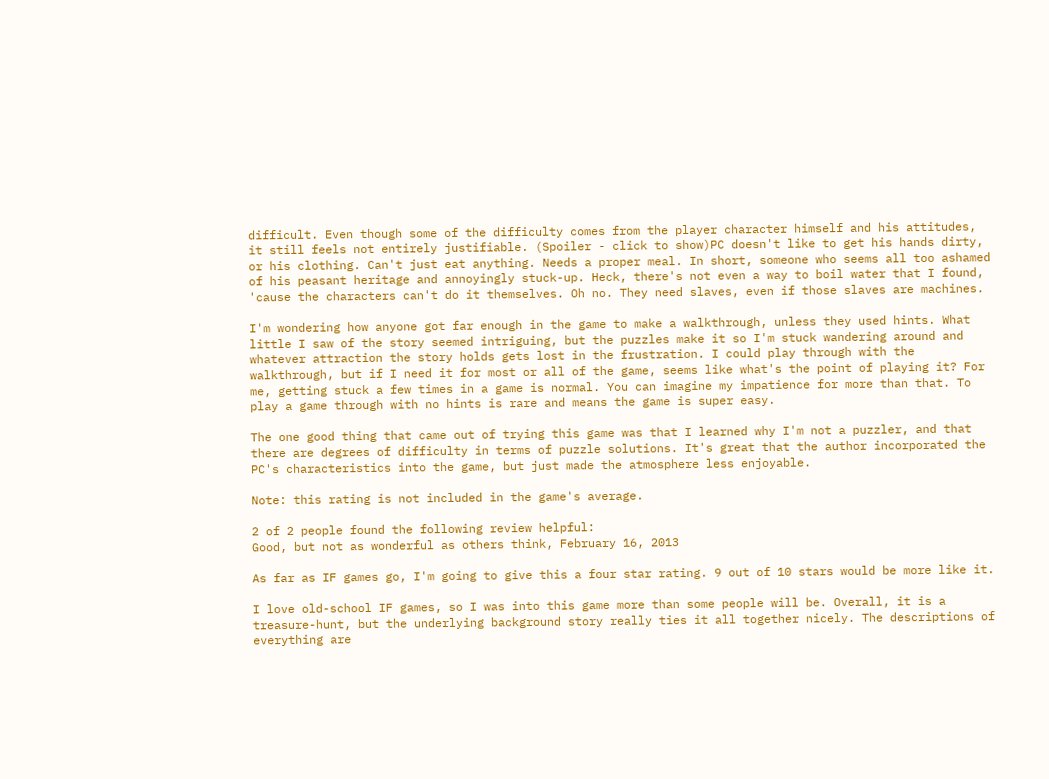difficult. Even though some of the difficulty comes from the player character himself and his attitudes, it still feels not entirely justifiable. (Spoiler - click to show)PC doesn't like to get his hands dirty, or his clothing. Can't just eat anything. Needs a proper meal. In short, someone who seems all too ashamed of his peasant heritage and annoyingly stuck-up. Heck, there's not even a way to boil water that I found, 'cause the characters can't do it themselves. Oh no. They need slaves, even if those slaves are machines.

I'm wondering how anyone got far enough in the game to make a walkthrough, unless they used hints. What little I saw of the story seemed intriguing, but the puzzles make it so I'm stuck wandering around and whatever attraction the story holds gets lost in the frustration. I could play through with the walkthrough, but if I need it for most or all of the game, seems like what's the point of playing it? For me, getting stuck a few times in a game is normal. You can imagine my impatience for more than that. To play a game through with no hints is rare and means the game is super easy.

The one good thing that came out of trying this game was that I learned why I'm not a puzzler, and that there are degrees of difficulty in terms of puzzle solutions. It's great that the author incorporated the PC's characteristics into the game, but just made the atmosphere less enjoyable.

Note: this rating is not included in the game's average.

2 of 2 people found the following review helpful:
Good, but not as wonderful as others think, February 16, 2013

As far as IF games go, I'm going to give this a four star rating. 9 out of 10 stars would be more like it.

I love old-school IF games, so I was into this game more than some people will be. Overall, it is a treasure-hunt, but the underlying background story really ties it all together nicely. The descriptions of everything are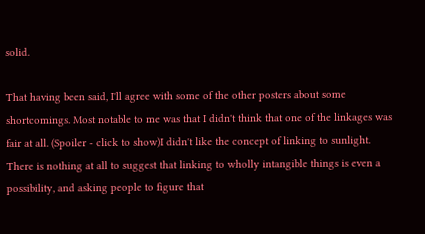solid.

That having been said, I'll agree with some of the other posters about some shortcomings. Most notable to me was that I didn't think that one of the linkages was fair at all. (Spoiler - click to show)I didn't like the concept of linking to sunlight. There is nothing at all to suggest that linking to wholly intangible things is even a possibility, and asking people to figure that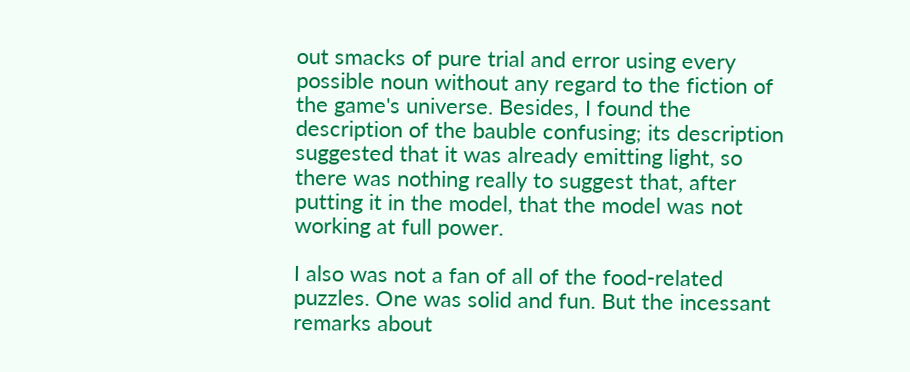out smacks of pure trial and error using every possible noun without any regard to the fiction of the game's universe. Besides, I found the description of the bauble confusing; its description suggested that it was already emitting light, so there was nothing really to suggest that, after putting it in the model, that the model was not working at full power.

I also was not a fan of all of the food-related puzzles. One was solid and fun. But the incessant remarks about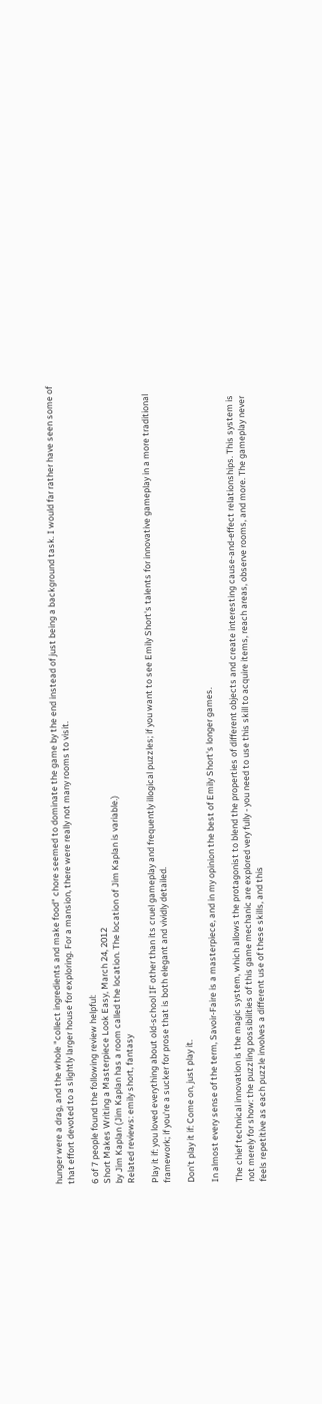hunger were a drag, and the whole "collect ingredients and make food" chore seemed to dominate the game by the end instead of just being a background task. I would far rather have seen some of that effort devoted to a slightly larger house for exploring. For a mansion, there were really not many rooms to visit.

6 of 7 people found the following review helpful:
Short Makes Writing a Masterpiece Look Easy, March 24, 2012
by Jim Kaplan (Jim Kaplan has a room called the location. The location of Jim Kaplan is variable.)
Related reviews: emily short, fantasy

Play it if: you loved everything about old-school IF other than its cruel gameplay and frequently illogical puzzles; if you want to see Emily Short's talents for innovative gameplay in a more traditional framework; if you're a sucker for prose that is both elegant and vividly detailed.

Don't play it if: Come on, just play it.

In almost every sense of the term, Savoir-Faire is a masterpiece, and in my opinion the best of Emily Short's longer games.

The chief technical innovation is the magic system, which allows the protagonist to blend the properties of different objects and create interesting cause-and-effect relationships. This system is not merely for show: the puzzling possibilities of this game mechanic are explored very fully - you need to use this skill to acquire items, reach areas, observe rooms, and more. The gameplay never feels repetitive as each puzzle involves a different use of these skills, and this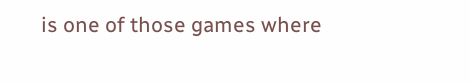is one of those games where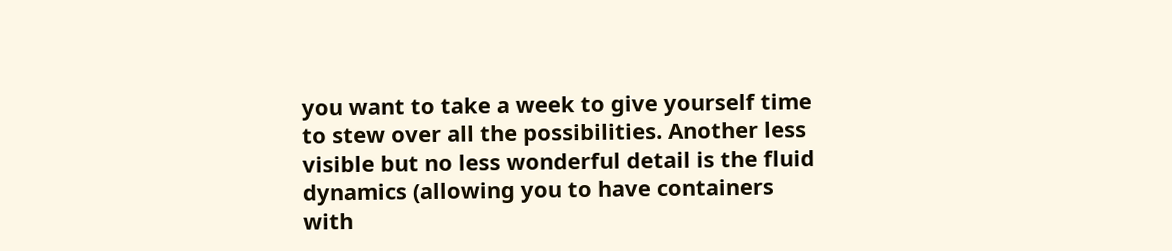you want to take a week to give yourself time to stew over all the possibilities. Another less visible but no less wonderful detail is the fluid dynamics (allowing you to have containers with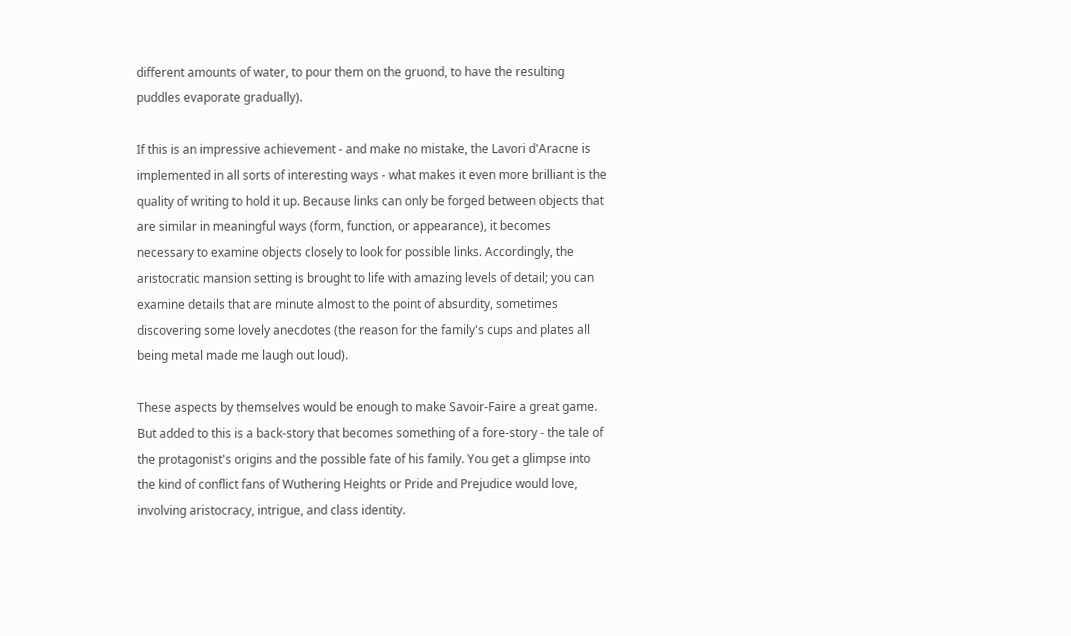different amounts of water, to pour them on the gruond, to have the resulting puddles evaporate gradually).

If this is an impressive achievement - and make no mistake, the Lavori d'Aracne is implemented in all sorts of interesting ways - what makes it even more brilliant is the quality of writing to hold it up. Because links can only be forged between objects that are similar in meaningful ways (form, function, or appearance), it becomes necessary to examine objects closely to look for possible links. Accordingly, the aristocratic mansion setting is brought to life with amazing levels of detail; you can examine details that are minute almost to the point of absurdity, sometimes discovering some lovely anecdotes (the reason for the family's cups and plates all being metal made me laugh out loud).

These aspects by themselves would be enough to make Savoir-Faire a great game. But added to this is a back-story that becomes something of a fore-story - the tale of the protagonist's origins and the possible fate of his family. You get a glimpse into the kind of conflict fans of Wuthering Heights or Pride and Prejudice would love, involving aristocracy, intrigue, and class identity.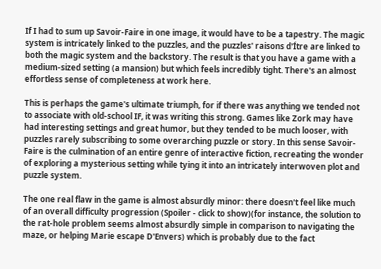If I had to sum up Savoir-Faire in one image, it would have to be a tapestry. The magic system is intricately linked to the puzzles, and the puzzles' raisons d'Ítre are linked to both the magic system and the backstory. The result is that you have a game with a medium-sized setting (a mansion) but which feels incredibly tight. There's an almost effortless sense of completeness at work here.

This is perhaps the game's ultimate triumph, for if there was anything we tended not to associate with old-school IF, it was writing this strong. Games like Zork may have had interesting settings and great humor, but they tended to be much looser, with puzzles rarely subscribing to some overarching puzzle or story. In this sense Savoir-Faire is the culmination of an entire genre of interactive fiction, recreating the wonder of exploring a mysterious setting while tying it into an intricately interwoven plot and puzzle system.

The one real flaw in the game is almost absurdly minor: there doesn't feel like much of an overall difficulty progression (Spoiler - click to show)(for instance, the solution to the rat-hole problem seems almost absurdly simple in comparison to navigating the maze, or helping Marie escape D'Envers) which is probably due to the fact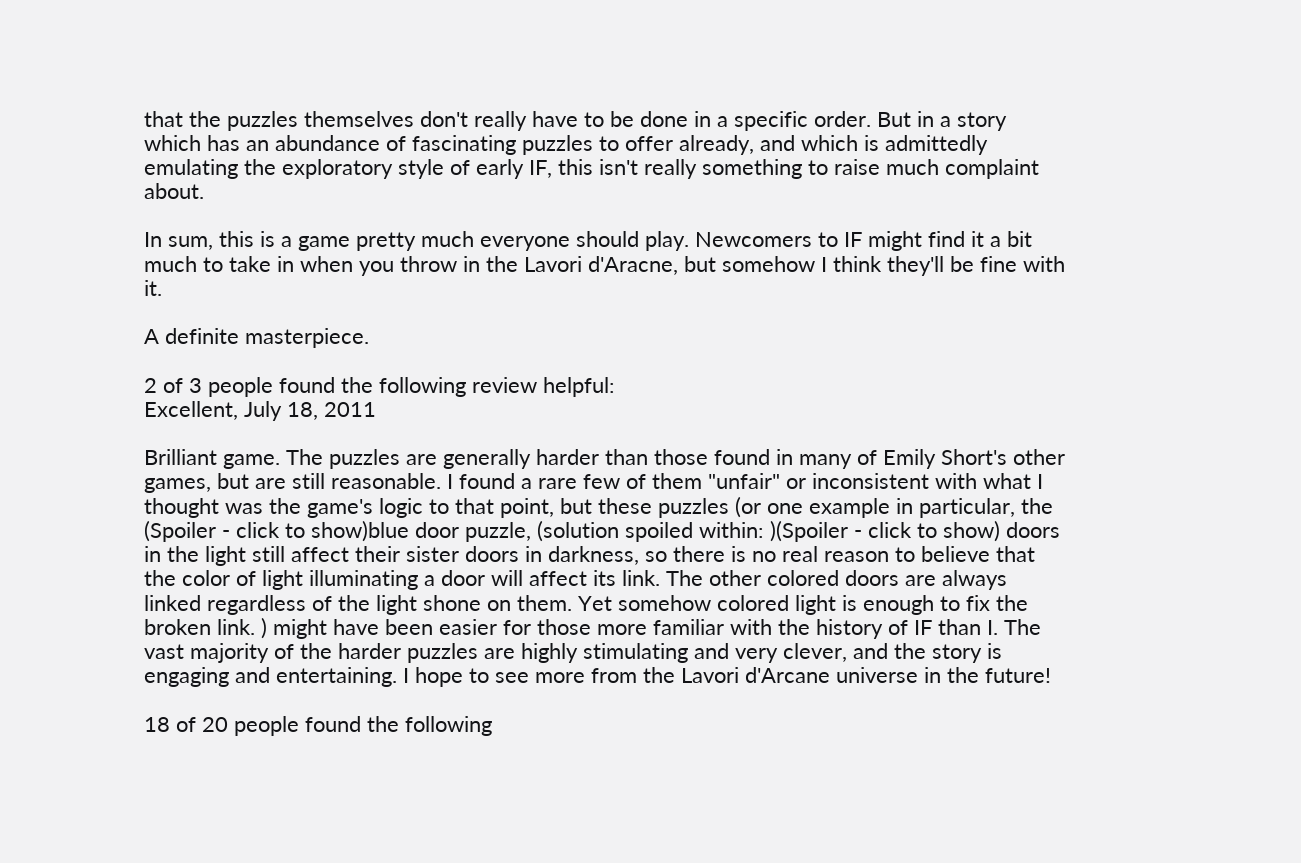that the puzzles themselves don't really have to be done in a specific order. But in a story which has an abundance of fascinating puzzles to offer already, and which is admittedly emulating the exploratory style of early IF, this isn't really something to raise much complaint about.

In sum, this is a game pretty much everyone should play. Newcomers to IF might find it a bit much to take in when you throw in the Lavori d'Aracne, but somehow I think they'll be fine with it.

A definite masterpiece.

2 of 3 people found the following review helpful:
Excellent, July 18, 2011

Brilliant game. The puzzles are generally harder than those found in many of Emily Short's other games, but are still reasonable. I found a rare few of them "unfair" or inconsistent with what I thought was the game's logic to that point, but these puzzles (or one example in particular, the (Spoiler - click to show)blue door puzzle, (solution spoiled within: )(Spoiler - click to show) doors in the light still affect their sister doors in darkness, so there is no real reason to believe that the color of light illuminating a door will affect its link. The other colored doors are always linked regardless of the light shone on them. Yet somehow colored light is enough to fix the broken link. ) might have been easier for those more familiar with the history of IF than I. The vast majority of the harder puzzles are highly stimulating and very clever, and the story is engaging and entertaining. I hope to see more from the Lavori d'Arcane universe in the future!

18 of 20 people found the following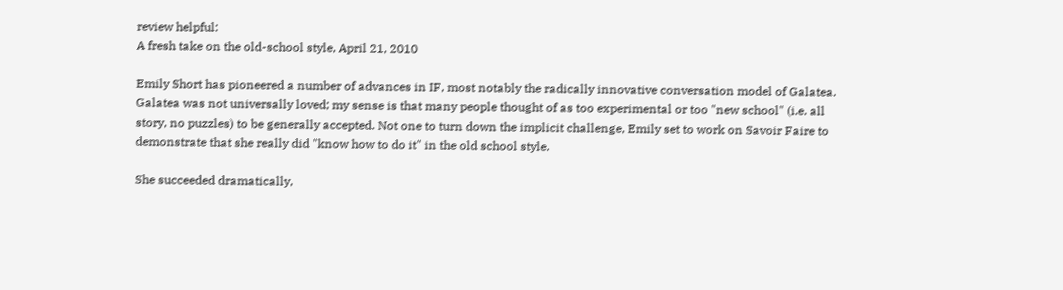review helpful:
A fresh take on the old-school style, April 21, 2010

Emily Short has pioneered a number of advances in IF, most notably the radically innovative conversation model of Galatea. Galatea was not universally loved; my sense is that many people thought of as too experimental or too "new school" (i.e. all story, no puzzles) to be generally accepted. Not one to turn down the implicit challenge, Emily set to work on Savoir Faire to demonstrate that she really did "know how to do it" in the old school style.

She succeeded dramatically,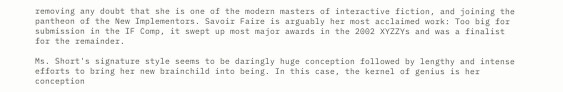removing any doubt that she is one of the modern masters of interactive fiction, and joining the pantheon of the New Implementors. Savoir Faire is arguably her most acclaimed work: Too big for submission in the IF Comp, it swept up most major awards in the 2002 XYZZYs and was a finalist for the remainder.

Ms. Short's signature style seems to be daringly huge conception followed by lengthy and intense efforts to bring her new brainchild into being. In this case, the kernel of genius is her conception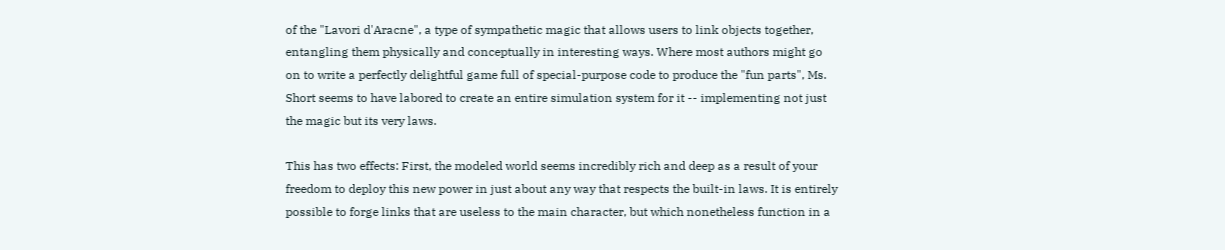of the "Lavori d'Aracne", a type of sympathetic magic that allows users to link objects together, entangling them physically and conceptually in interesting ways. Where most authors might go on to write a perfectly delightful game full of special-purpose code to produce the "fun parts", Ms. Short seems to have labored to create an entire simulation system for it -- implementing not just the magic but its very laws.

This has two effects: First, the modeled world seems incredibly rich and deep as a result of your freedom to deploy this new power in just about any way that respects the built-in laws. It is entirely possible to forge links that are useless to the main character, but which nonetheless function in a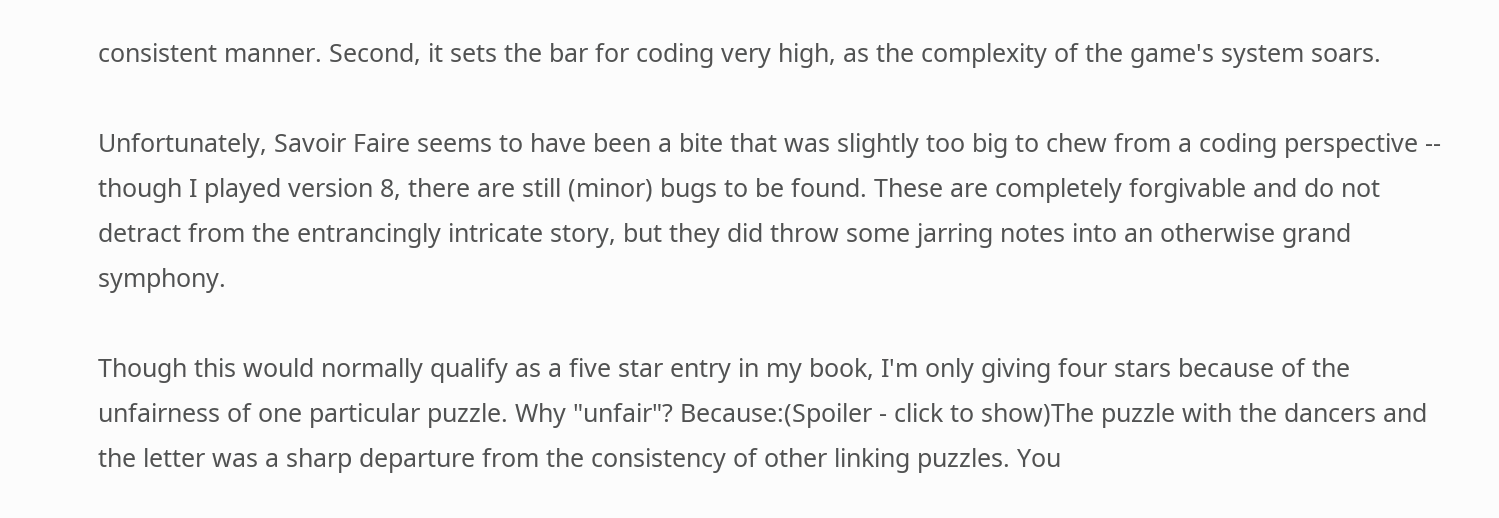consistent manner. Second, it sets the bar for coding very high, as the complexity of the game's system soars.

Unfortunately, Savoir Faire seems to have been a bite that was slightly too big to chew from a coding perspective -- though I played version 8, there are still (minor) bugs to be found. These are completely forgivable and do not detract from the entrancingly intricate story, but they did throw some jarring notes into an otherwise grand symphony.

Though this would normally qualify as a five star entry in my book, I'm only giving four stars because of the unfairness of one particular puzzle. Why "unfair"? Because:(Spoiler - click to show)The puzzle with the dancers and the letter was a sharp departure from the consistency of other linking puzzles. You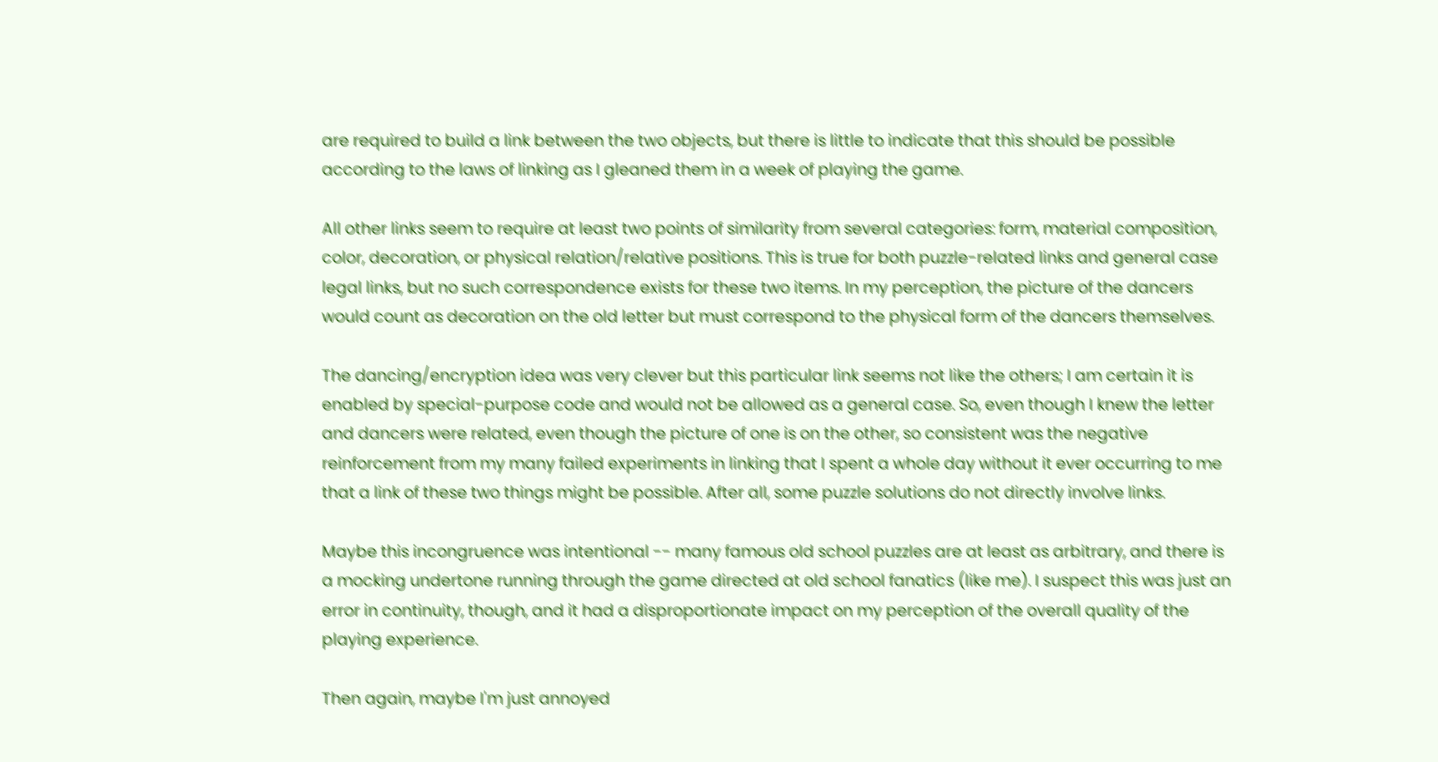are required to build a link between the two objects, but there is little to indicate that this should be possible according to the laws of linking as I gleaned them in a week of playing the game.

All other links seem to require at least two points of similarity from several categories: form, material composition, color, decoration, or physical relation/relative positions. This is true for both puzzle-related links and general case legal links, but no such correspondence exists for these two items. In my perception, the picture of the dancers would count as decoration on the old letter but must correspond to the physical form of the dancers themselves.

The dancing/encryption idea was very clever but this particular link seems not like the others; I am certain it is enabled by special-purpose code and would not be allowed as a general case. So, even though I knew the letter and dancers were related, even though the picture of one is on the other, so consistent was the negative reinforcement from my many failed experiments in linking that I spent a whole day without it ever occurring to me that a link of these two things might be possible. After all, some puzzle solutions do not directly involve links.

Maybe this incongruence was intentional -- many famous old school puzzles are at least as arbitrary, and there is a mocking undertone running through the game directed at old school fanatics (like me). I suspect this was just an error in continuity, though, and it had a disproportionate impact on my perception of the overall quality of the playing experience.

Then again, maybe I'm just annoyed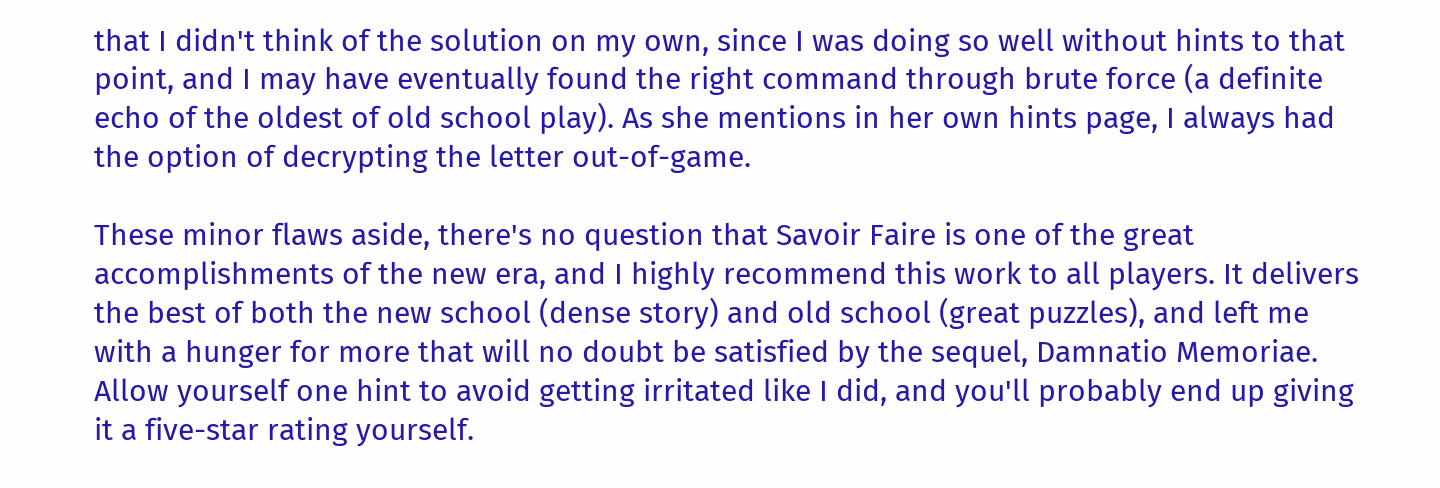that I didn't think of the solution on my own, since I was doing so well without hints to that point, and I may have eventually found the right command through brute force (a definite echo of the oldest of old school play). As she mentions in her own hints page, I always had the option of decrypting the letter out-of-game.

These minor flaws aside, there's no question that Savoir Faire is one of the great accomplishments of the new era, and I highly recommend this work to all players. It delivers the best of both the new school (dense story) and old school (great puzzles), and left me with a hunger for more that will no doubt be satisfied by the sequel, Damnatio Memoriae. Allow yourself one hint to avoid getting irritated like I did, and you'll probably end up giving it a five-star rating yourself.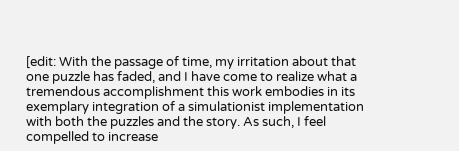[edit: With the passage of time, my irritation about that one puzzle has faded, and I have come to realize what a tremendous accomplishment this work embodies in its exemplary integration of a simulationist implementation with both the puzzles and the story. As such, I feel compelled to increase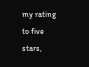my rating to five stars,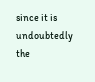since it is undoubtedly the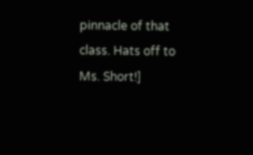pinnacle of that class. Hats off to Ms. Short!]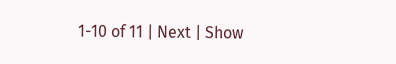1-10 of 11 | Next | Show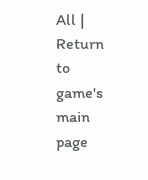All | Return to game's main page